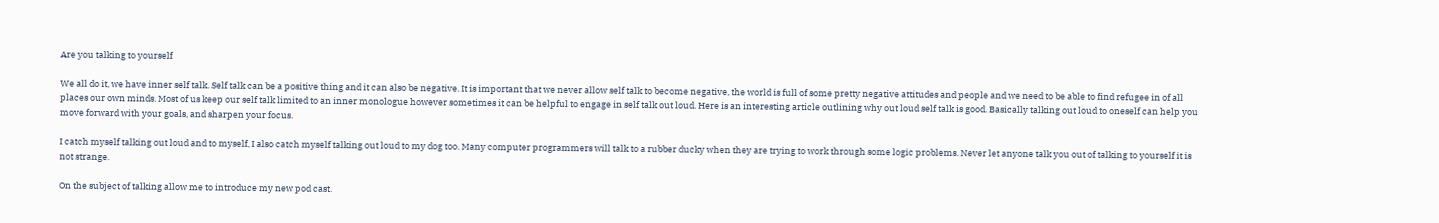Are you talking to yourself

We all do it, we have inner self talk. Self talk can be a positive thing and it can also be negative. It is important that we never allow self talk to become negative, the world is full of some pretty negative attitudes and people and we need to be able to find refugee in of all places our own minds. Most of us keep our self talk limited to an inner monologue however sometimes it can be helpful to engage in self talk out loud. Here is an interesting article outlining why out loud self talk is good. Basically talking out loud to oneself can help you move forward with your goals, and sharpen your focus.

I catch myself talking out loud and to myself, I also catch myself talking out loud to my dog too. Many computer programmers will talk to a rubber ducky when they are trying to work through some logic problems. Never let anyone talk you out of talking to yourself it is not strange.

On the subject of talking allow me to introduce my new pod cast.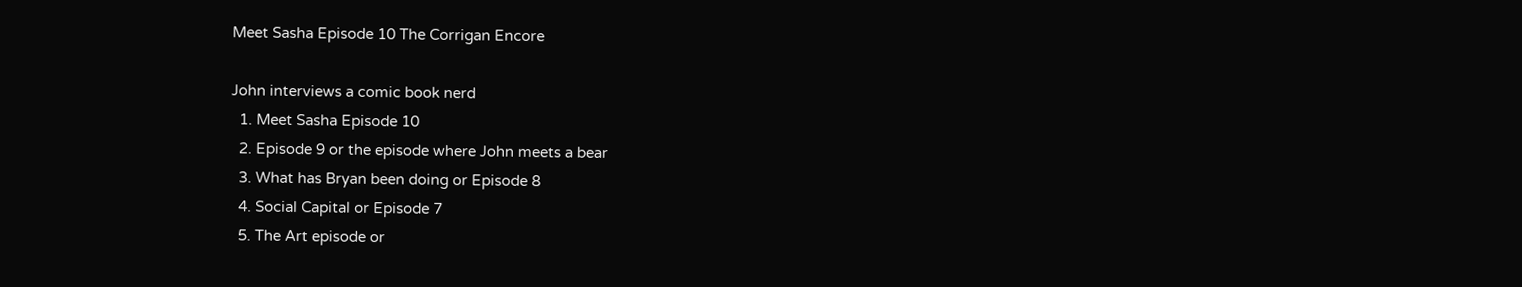Meet Sasha Episode 10 The Corrigan Encore

John interviews a comic book nerd
  1. Meet Sasha Episode 10
  2. Episode 9 or the episode where John meets a bear
  3. What has Bryan been doing or Episode 8
  4. Social Capital or Episode 7
  5. The Art episode or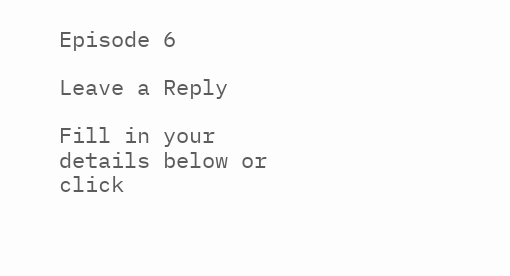Episode 6

Leave a Reply

Fill in your details below or click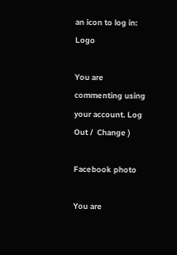an icon to log in: Logo

You are commenting using your account. Log Out /  Change )

Facebook photo

You are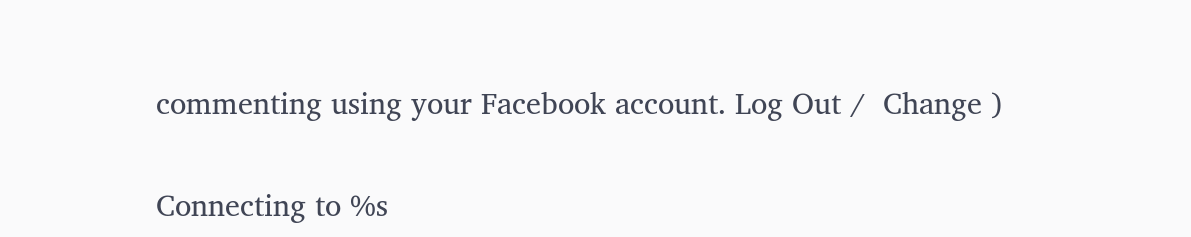commenting using your Facebook account. Log Out /  Change )

Connecting to %s